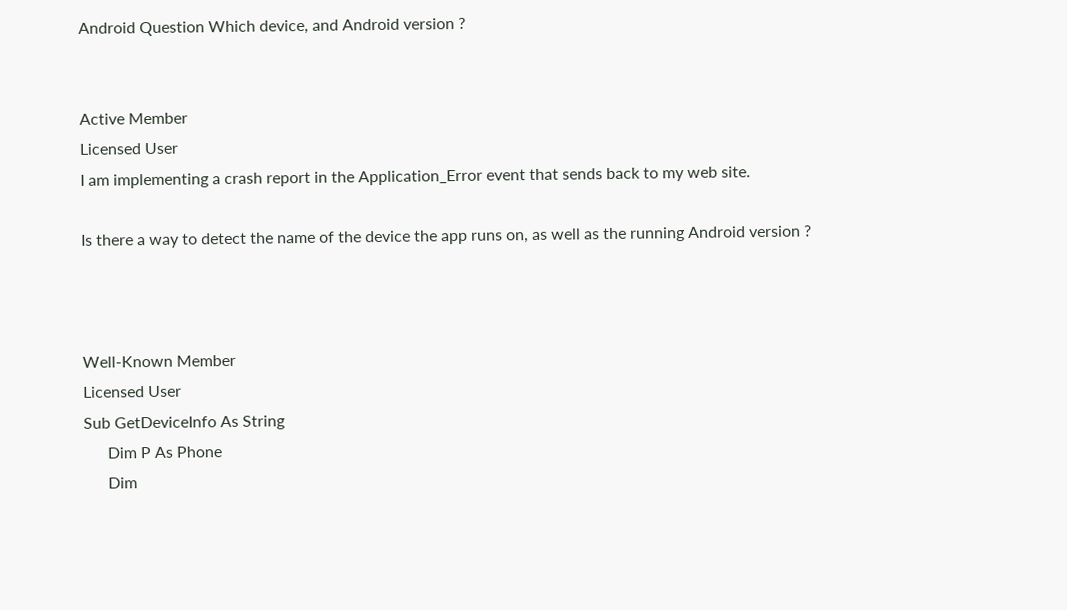Android Question Which device, and Android version ?


Active Member
Licensed User
I am implementing a crash report in the Application_Error event that sends back to my web site.

Is there a way to detect the name of the device the app runs on, as well as the running Android version ?



Well-Known Member
Licensed User
Sub GetDeviceInfo As String
      Dim P As Phone
      Dim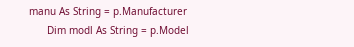manu As String = p.Manufacturer
      Dim modl As String = p.Model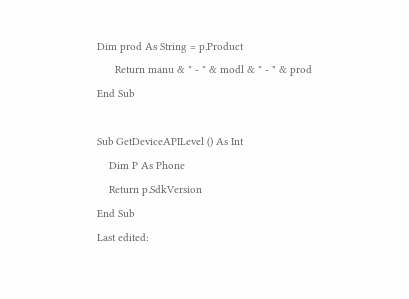Dim prod As String = p.Product
      Return manu & " - " & modl & " - " & prod
End Sub

Sub GetDeviceAPILevel () As Int
    Dim P As Phone
    Return p.SdkVersion
End Sub
Last edited: